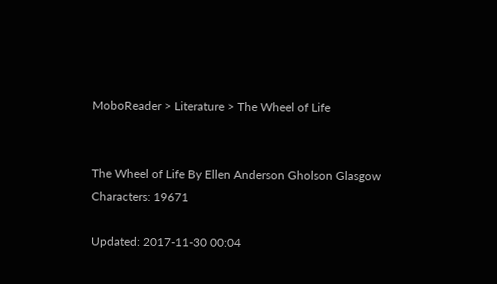MoboReader > Literature > The Wheel of Life


The Wheel of Life By Ellen Anderson Gholson Glasgow Characters: 19671

Updated: 2017-11-30 00:04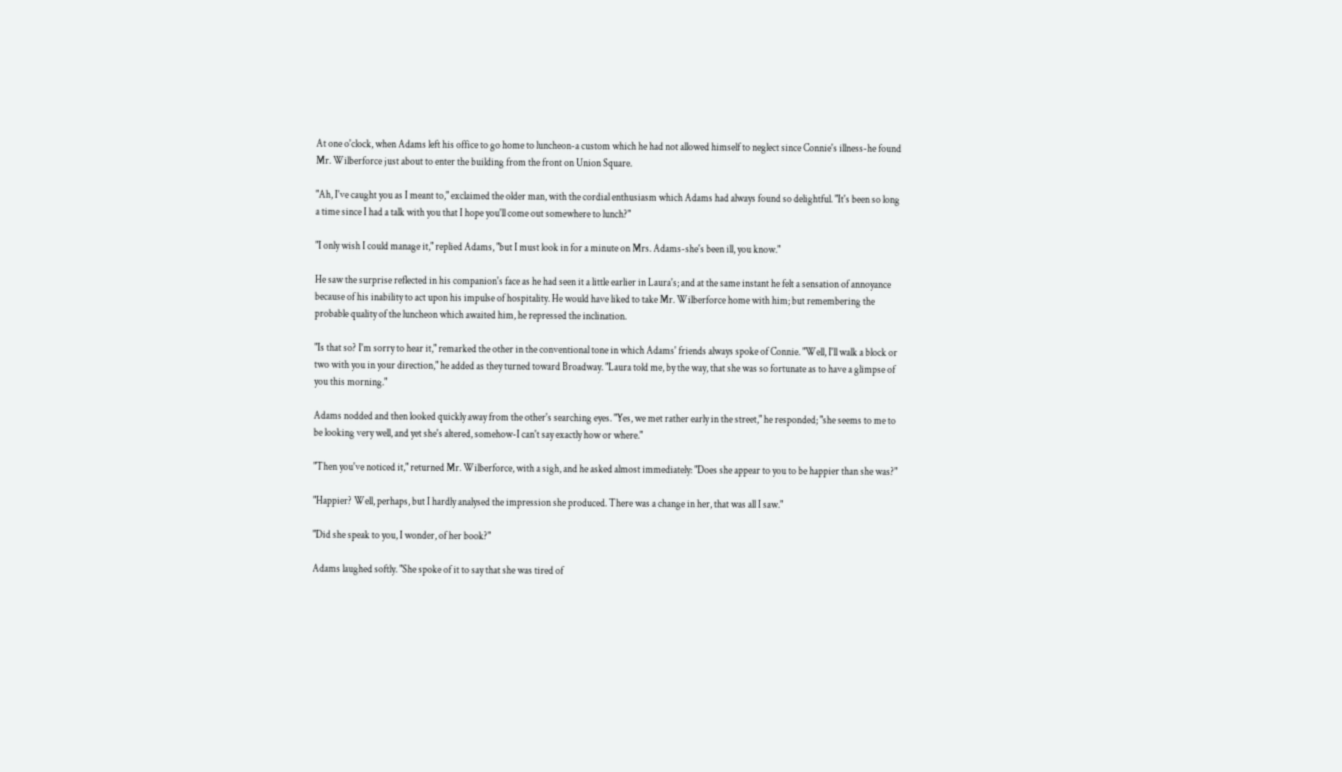At one o'clock, when Adams left his office to go home to luncheon-a custom which he had not allowed himself to neglect since Connie's illness-he found Mr. Wilberforce just about to enter the building from the front on Union Square.

"Ah, I've caught you as I meant to," exclaimed the older man, with the cordial enthusiasm which Adams had always found so delightful. "It's been so long a time since I had a talk with you that I hope you'll come out somewhere to lunch?"

"I only wish I could manage it," replied Adams, "but I must look in for a minute on Mrs. Adams-she's been ill, you know."

He saw the surprise reflected in his companion's face as he had seen it a little earlier in Laura's; and at the same instant he felt a sensation of annoyance because of his inability to act upon his impulse of hospitality. He would have liked to take Mr. Wilberforce home with him; but remembering the probable quality of the luncheon which awaited him, he repressed the inclination.

"Is that so? I'm sorry to hear it," remarked the other in the conventional tone in which Adams' friends always spoke of Connie. "Well, I'll walk a block or two with you in your direction," he added as they turned toward Broadway. "Laura told me, by the way, that she was so fortunate as to have a glimpse of you this morning."

Adams nodded and then looked quickly away from the other's searching eyes. "Yes, we met rather early in the street," he responded; "she seems to me to be looking very well, and yet she's altered, somehow-I can't say exactly how or where."

"Then you've noticed it," returned Mr. Wilberforce, with a sigh, and he asked almost immediately: "Does she appear to you to be happier than she was?"

"Happier? Well, perhaps, but I hardly analysed the impression she produced. There was a change in her, that was all I saw."

"Did she speak to you, I wonder, of her book?"

Adams laughed softly. "She spoke of it to say that she was tired of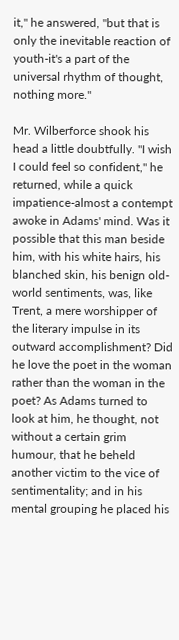it," he answered, "but that is only the inevitable reaction of youth-it's a part of the universal rhythm of thought, nothing more."

Mr. Wilberforce shook his head a little doubtfully. "I wish I could feel so confident," he returned, while a quick impatience-almost a contempt awoke in Adams' mind. Was it possible that this man beside him, with his white hairs, his blanched skin, his benign old-world sentiments, was, like Trent, a mere worshipper of the literary impulse in its outward accomplishment? Did he love the poet in the woman rather than the woman in the poet? As Adams turned to look at him, he thought, not without a certain grim humour, that he beheld another victim to the vice of sentimentality; and in his mental grouping he placed his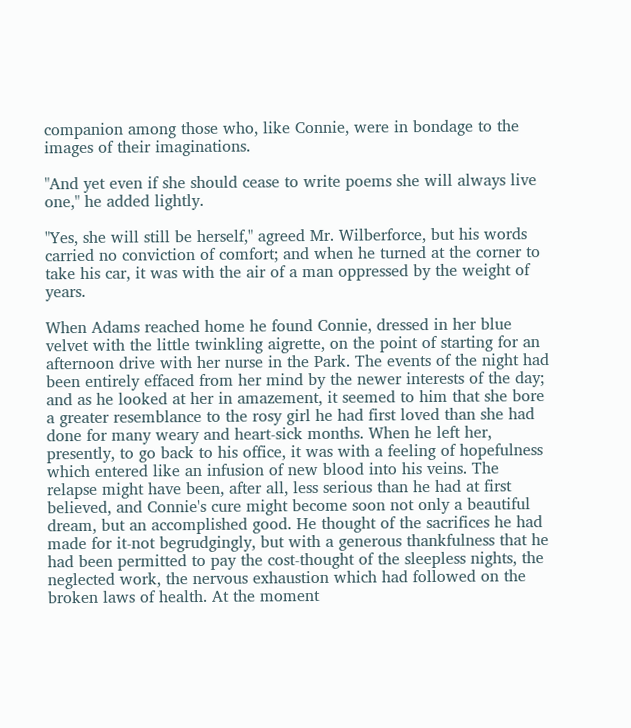companion among those who, like Connie, were in bondage to the images of their imaginations.

"And yet even if she should cease to write poems she will always live one," he added lightly.

"Yes, she will still be herself," agreed Mr. Wilberforce, but his words carried no conviction of comfort; and when he turned at the corner to take his car, it was with the air of a man oppressed by the weight of years.

When Adams reached home he found Connie, dressed in her blue velvet with the little twinkling aigrette, on the point of starting for an afternoon drive with her nurse in the Park. The events of the night had been entirely effaced from her mind by the newer interests of the day; and as he looked at her in amazement, it seemed to him that she bore a greater resemblance to the rosy girl he had first loved than she had done for many weary and heart-sick months. When he left her, presently, to go back to his office, it was with a feeling of hopefulness which entered like an infusion of new blood into his veins. The relapse might have been, after all, less serious than he had at first believed, and Connie's cure might become soon not only a beautiful dream, but an accomplished good. He thought of the sacrifices he had made for it-not begrudgingly, but with a generous thankfulness that he had been permitted to pay the cost-thought of the sleepless nights, the neglected work, the nervous exhaustion which had followed on the broken laws of health. At the moment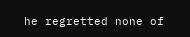he regretted none of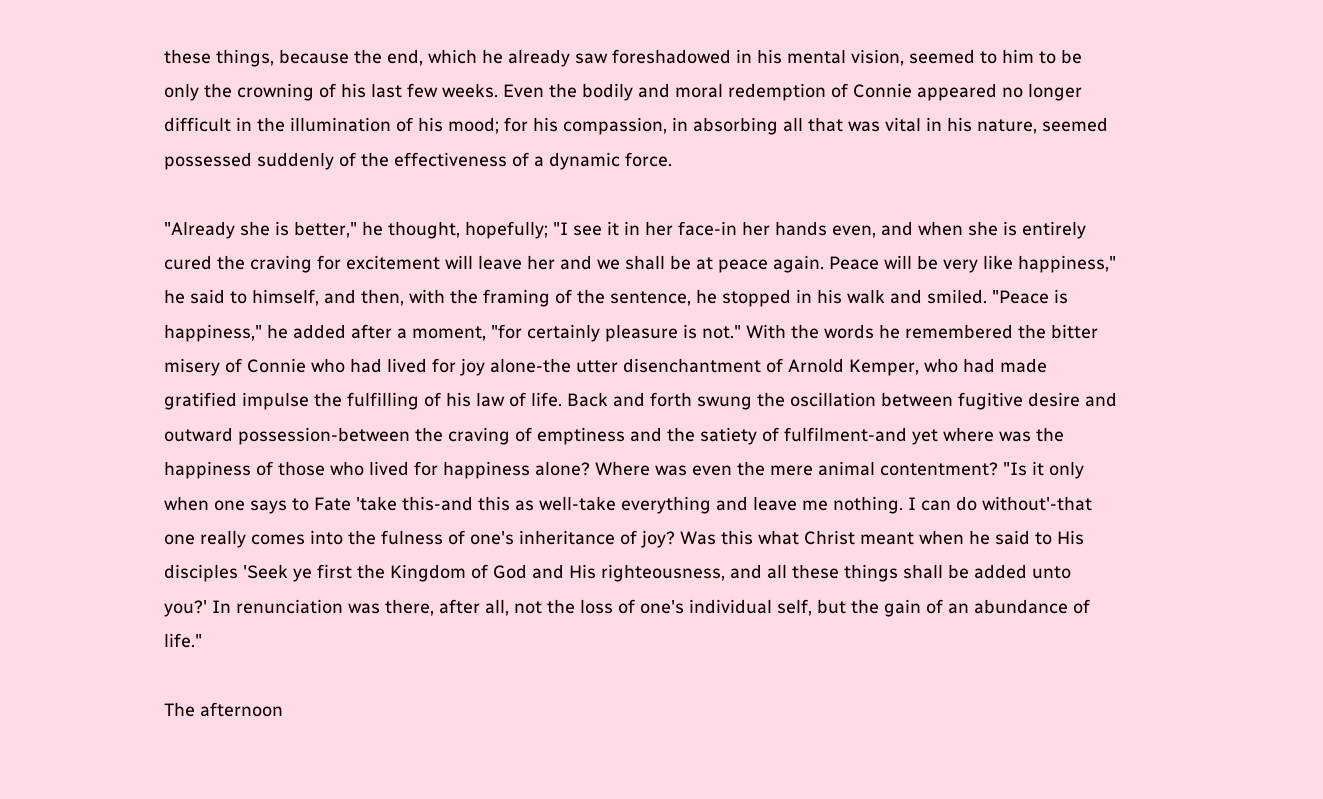these things, because the end, which he already saw foreshadowed in his mental vision, seemed to him to be only the crowning of his last few weeks. Even the bodily and moral redemption of Connie appeared no longer difficult in the illumination of his mood; for his compassion, in absorbing all that was vital in his nature, seemed possessed suddenly of the effectiveness of a dynamic force.

"Already she is better," he thought, hopefully; "I see it in her face-in her hands even, and when she is entirely cured the craving for excitement will leave her and we shall be at peace again. Peace will be very like happiness," he said to himself, and then, with the framing of the sentence, he stopped in his walk and smiled. "Peace is happiness," he added after a moment, "for certainly pleasure is not." With the words he remembered the bitter misery of Connie who had lived for joy alone-the utter disenchantment of Arnold Kemper, who had made gratified impulse the fulfilling of his law of life. Back and forth swung the oscillation between fugitive desire and outward possession-between the craving of emptiness and the satiety of fulfilment-and yet where was the happiness of those who lived for happiness alone? Where was even the mere animal contentment? "Is it only when one says to Fate 'take this-and this as well-take everything and leave me nothing. I can do without'-that one really comes into the fulness of one's inheritance of joy? Was this what Christ meant when he said to His disciples 'Seek ye first the Kingdom of God and His righteousness, and all these things shall be added unto you?' In renunciation was there, after all, not the loss of one's individual self, but the gain of an abundance of life."

The afternoon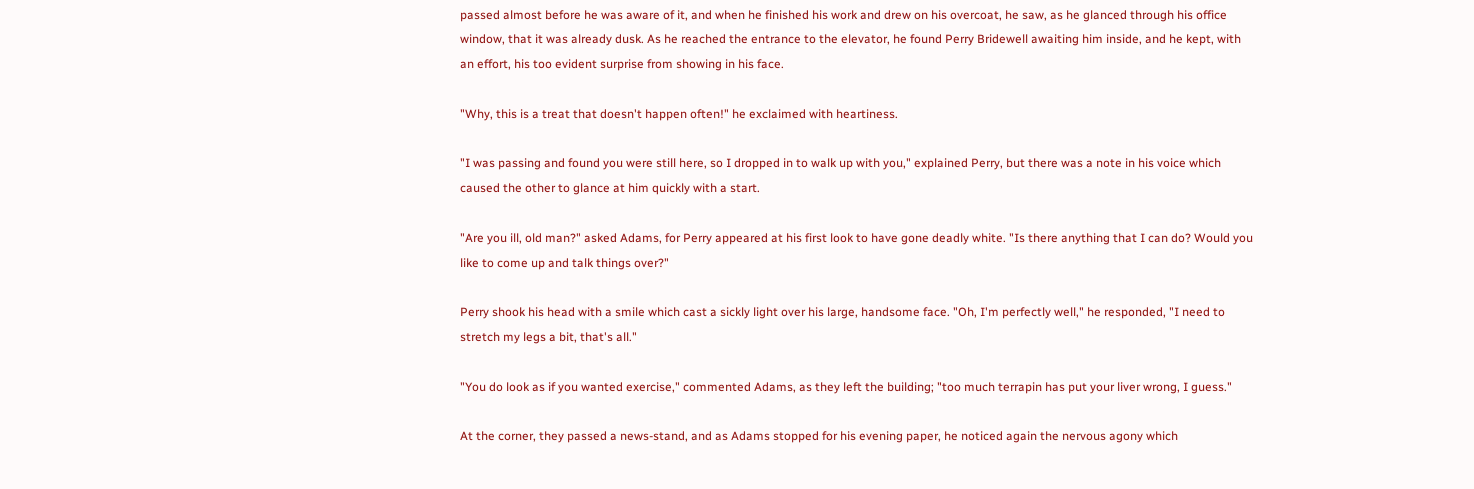passed almost before he was aware of it, and when he finished his work and drew on his overcoat, he saw, as he glanced through his office window, that it was already dusk. As he reached the entrance to the elevator, he found Perry Bridewell awaiting him inside, and he kept, with an effort, his too evident surprise from showing in his face.

"Why, this is a treat that doesn't happen often!" he exclaimed with heartiness.

"I was passing and found you were still here, so I dropped in to walk up with you," explained Perry, but there was a note in his voice which caused the other to glance at him quickly with a start.

"Are you ill, old man?" asked Adams, for Perry appeared at his first look to have gone deadly white. "Is there anything that I can do? Would you like to come up and talk things over?"

Perry shook his head with a smile which cast a sickly light over his large, handsome face. "Oh, I'm perfectly well," he responded, "I need to stretch my legs a bit, that's all."

"You do look as if you wanted exercise," commented Adams, as they left the building; "too much terrapin has put your liver wrong, I guess."

At the corner, they passed a news-stand, and as Adams stopped for his evening paper, he noticed again the nervous agony which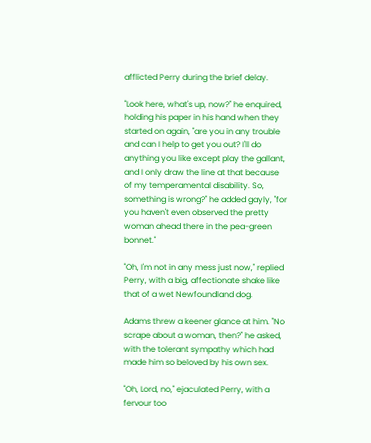afflicted Perry during the brief delay.

"Look here, what's up, now?" he enquired, holding his paper in his hand when they started on again, "are you in any trouble and can I help to get you out? I'll do anything you like except play the gallant, and I only draw the line at that because of my temperamental disability. So, something is wrong?" he added gayly, "for you haven't even observed the pretty woman ahead there in the pea-green bonnet."

"Oh, I'm not in any mess just now," replied Perry, with a big, affectionate shake like that of a wet Newfoundland dog.

Adams threw a keener glance at him. "No scrape about a woman, then?" he asked, with the tolerant sympathy which had made him so beloved by his own sex.

"Oh, Lord, no," ejaculated Perry, with a fervour too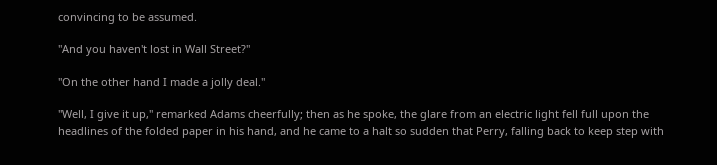convincing to be assumed.

"And you haven't lost in Wall Street?"

"On the other hand I made a jolly deal."

"Well, I give it up," remarked Adams cheerfully; then as he spoke, the glare from an electric light fell full upon the headlines of the folded paper in his hand, and he came to a halt so sudden that Perry, falling back to keep step with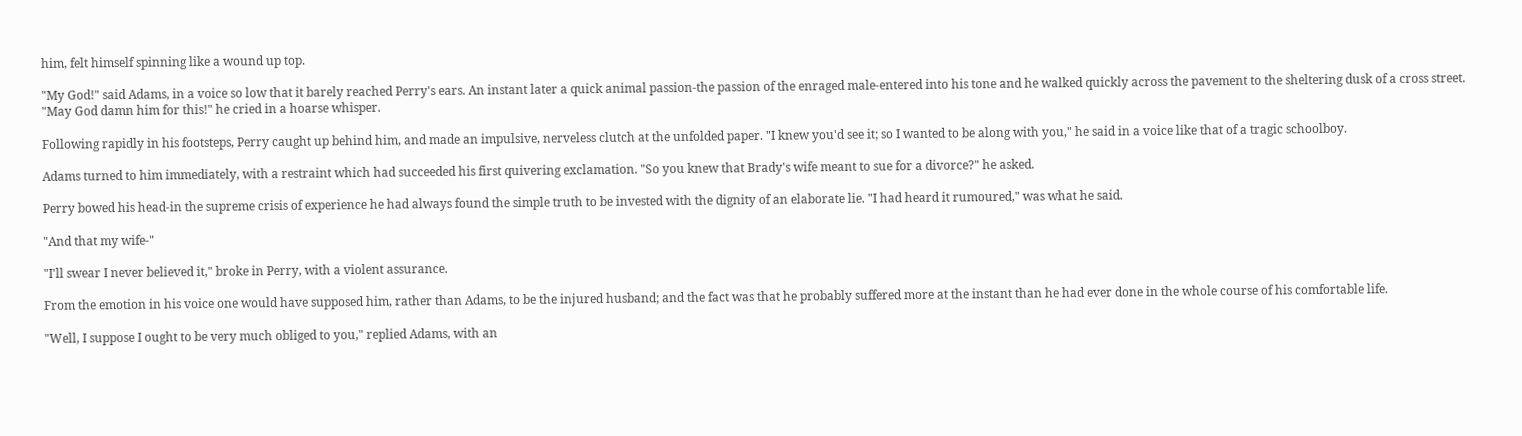him, felt himself spinning like a wound up top.

"My God!" said Adams, in a voice so low that it barely reached Perry's ears. An instant later a quick animal passion-the passion of the enraged male-entered into his tone and he walked quickly across the pavement to the sheltering dusk of a cross street. "May God damn him for this!" he cried in a hoarse whisper.

Following rapidly in his footsteps, Perry caught up behind him, and made an impulsive, nerveless clutch at the unfolded paper. "I knew you'd see it; so I wanted to be along with you," he said in a voice like that of a tragic schoolboy.

Adams turned to him immediately, with a restraint which had succeeded his first quivering exclamation. "So you knew that Brady's wife meant to sue for a divorce?" he asked.

Perry bowed his head-in the supreme crisis of experience he had always found the simple truth to be invested with the dignity of an elaborate lie. "I had heard it rumoured," was what he said.

"And that my wife-"

"I'll swear I never believed it," broke in Perry, with a violent assurance.

From the emotion in his voice one would have supposed him, rather than Adams, to be the injured husband; and the fact was that he probably suffered more at the instant than he had ever done in the whole course of his comfortable life.

"Well, I suppose I ought to be very much obliged to you," replied Adams, with an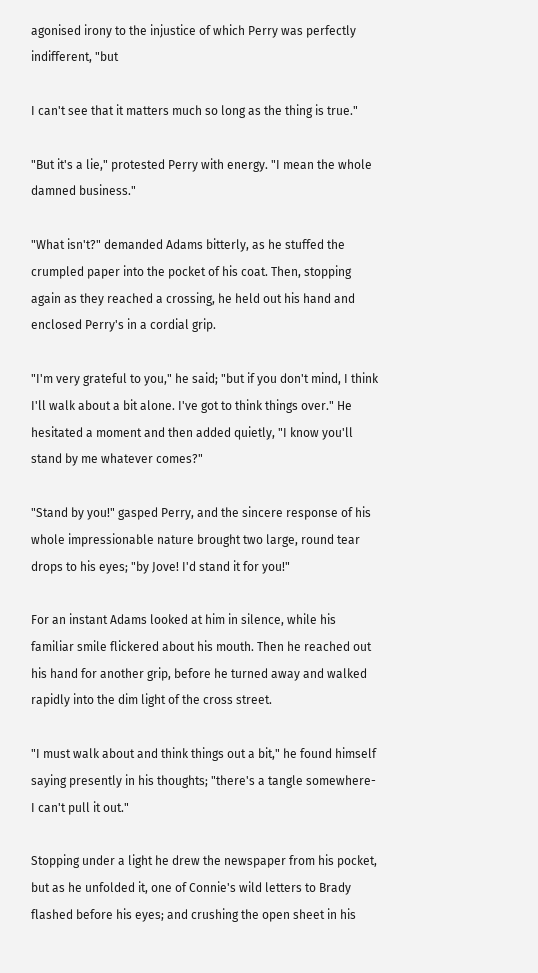agonised irony to the injustice of which Perry was perfectly indifferent, "but

I can't see that it matters much so long as the thing is true."

"But it's a lie," protested Perry with energy. "I mean the whole damned business."

"What isn't?" demanded Adams bitterly, as he stuffed the crumpled paper into the pocket of his coat. Then, stopping again as they reached a crossing, he held out his hand and enclosed Perry's in a cordial grip.

"I'm very grateful to you," he said; "but if you don't mind, I think I'll walk about a bit alone. I've got to think things over." He hesitated a moment and then added quietly, "I know you'll stand by me whatever comes?"

"Stand by you!" gasped Perry, and the sincere response of his whole impressionable nature brought two large, round tear drops to his eyes; "by Jove! I'd stand it for you!"

For an instant Adams looked at him in silence, while his familiar smile flickered about his mouth. Then he reached out his hand for another grip, before he turned away and walked rapidly into the dim light of the cross street.

"I must walk about and think things out a bit," he found himself saying presently in his thoughts; "there's a tangle somewhere-I can't pull it out."

Stopping under a light he drew the newspaper from his pocket, but as he unfolded it, one of Connie's wild letters to Brady flashed before his eyes; and crushing the open sheet in his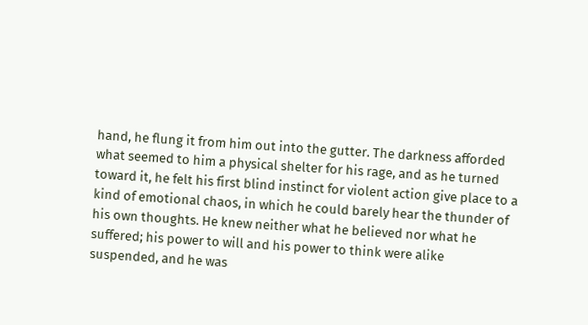hand, he flung it from him out into the gutter. The darkness afforded what seemed to him a physical shelter for his rage, and as he turned toward it, he felt his first blind instinct for violent action give place to a kind of emotional chaos, in which he could barely hear the thunder of his own thoughts. He knew neither what he believed nor what he suffered; his power to will and his power to think were alike suspended, and he was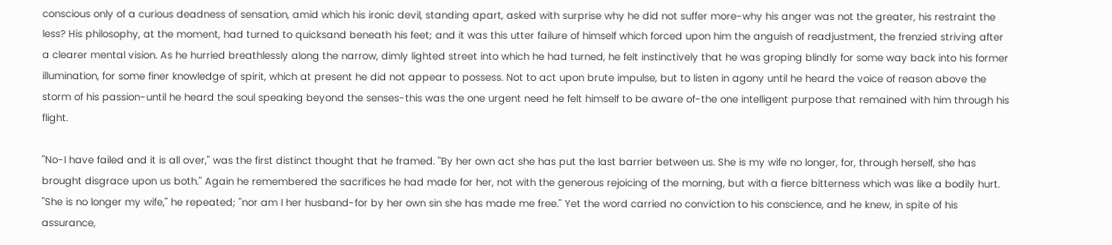conscious only of a curious deadness of sensation, amid which his ironic devil, standing apart, asked with surprise why he did not suffer more-why his anger was not the greater, his restraint the less? His philosophy, at the moment, had turned to quicksand beneath his feet; and it was this utter failure of himself which forced upon him the anguish of readjustment, the frenzied striving after a clearer mental vision. As he hurried breathlessly along the narrow, dimly lighted street into which he had turned, he felt instinctively that he was groping blindly for some way back into his former illumination, for some finer knowledge of spirit, which at present he did not appear to possess. Not to act upon brute impulse, but to listen in agony until he heard the voice of reason above the storm of his passion-until he heard the soul speaking beyond the senses-this was the one urgent need he felt himself to be aware of-the one intelligent purpose that remained with him through his flight.

"No-I have failed and it is all over," was the first distinct thought that he framed. "By her own act she has put the last barrier between us. She is my wife no longer, for, through herself, she has brought disgrace upon us both." Again he remembered the sacrifices he had made for her, not with the generous rejoicing of the morning, but with a fierce bitterness which was like a bodily hurt. "She is no longer my wife," he repeated; "nor am I her husband-for by her own sin she has made me free." Yet the word carried no conviction to his conscience, and he knew, in spite of his assurance,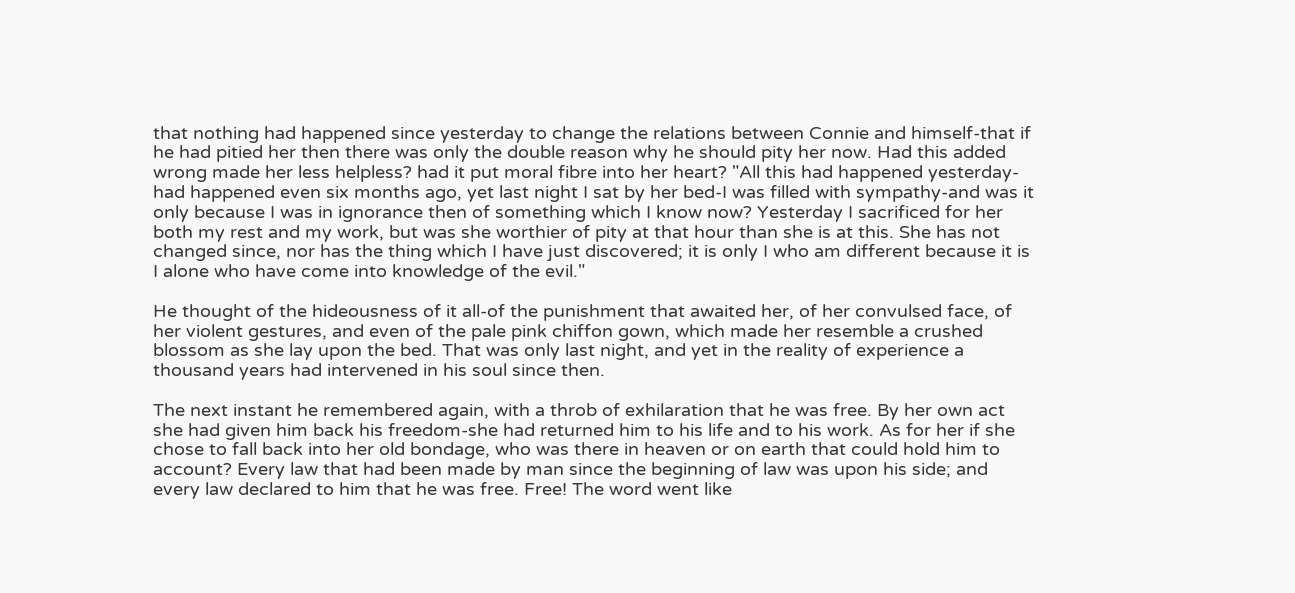that nothing had happened since yesterday to change the relations between Connie and himself-that if he had pitied her then there was only the double reason why he should pity her now. Had this added wrong made her less helpless? had it put moral fibre into her heart? "All this had happened yesterday-had happened even six months ago, yet last night I sat by her bed-I was filled with sympathy-and was it only because I was in ignorance then of something which I know now? Yesterday I sacrificed for her both my rest and my work, but was she worthier of pity at that hour than she is at this. She has not changed since, nor has the thing which I have just discovered; it is only I who am different because it is I alone who have come into knowledge of the evil."

He thought of the hideousness of it all-of the punishment that awaited her, of her convulsed face, of her violent gestures, and even of the pale pink chiffon gown, which made her resemble a crushed blossom as she lay upon the bed. That was only last night, and yet in the reality of experience a thousand years had intervened in his soul since then.

The next instant he remembered again, with a throb of exhilaration that he was free. By her own act she had given him back his freedom-she had returned him to his life and to his work. As for her if she chose to fall back into her old bondage, who was there in heaven or on earth that could hold him to account? Every law that had been made by man since the beginning of law was upon his side; and every law declared to him that he was free. Free! The word went like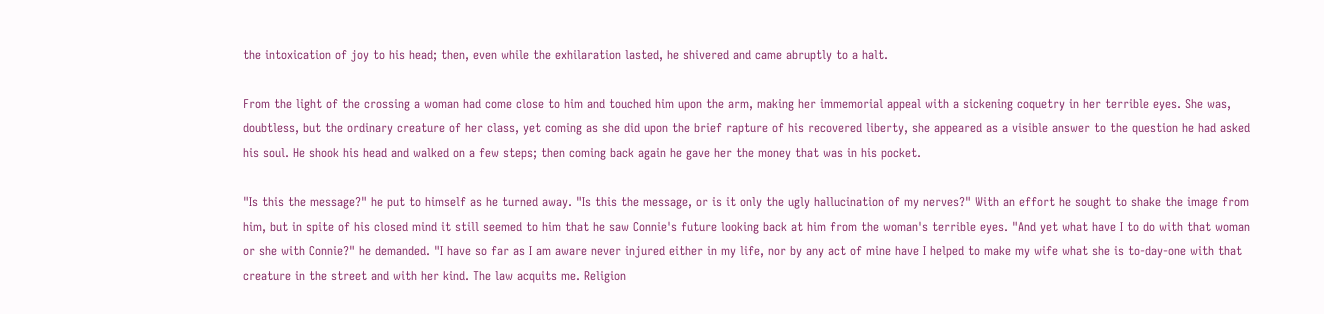the intoxication of joy to his head; then, even while the exhilaration lasted, he shivered and came abruptly to a halt.

From the light of the crossing a woman had come close to him and touched him upon the arm, making her immemorial appeal with a sickening coquetry in her terrible eyes. She was, doubtless, but the ordinary creature of her class, yet coming as she did upon the brief rapture of his recovered liberty, she appeared as a visible answer to the question he had asked his soul. He shook his head and walked on a few steps; then coming back again he gave her the money that was in his pocket.

"Is this the message?" he put to himself as he turned away. "Is this the message, or is it only the ugly hallucination of my nerves?" With an effort he sought to shake the image from him, but in spite of his closed mind it still seemed to him that he saw Connie's future looking back at him from the woman's terrible eyes. "And yet what have I to do with that woman or she with Connie?" he demanded. "I have so far as I am aware never injured either in my life, nor by any act of mine have I helped to make my wife what she is to-day-one with that creature in the street and with her kind. The law acquits me. Religion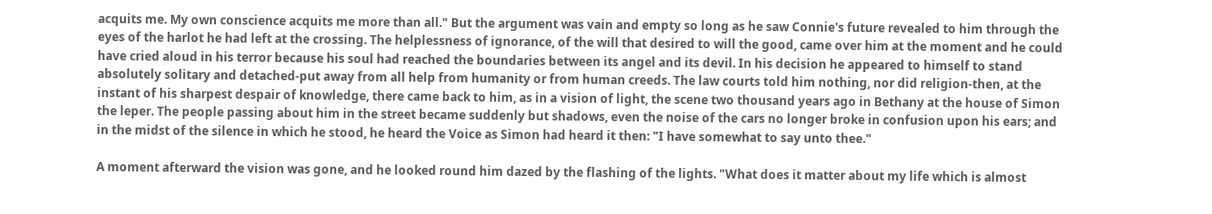acquits me. My own conscience acquits me more than all." But the argument was vain and empty so long as he saw Connie's future revealed to him through the eyes of the harlot he had left at the crossing. The helplessness of ignorance, of the will that desired to will the good, came over him at the moment and he could have cried aloud in his terror because his soul had reached the boundaries between its angel and its devil. In his decision he appeared to himself to stand absolutely solitary and detached-put away from all help from humanity or from human creeds. The law courts told him nothing, nor did religion-then, at the instant of his sharpest despair of knowledge, there came back to him, as in a vision of light, the scene two thousand years ago in Bethany at the house of Simon the leper. The people passing about him in the street became suddenly but shadows, even the noise of the cars no longer broke in confusion upon his ears; and in the midst of the silence in which he stood, he heard the Voice as Simon had heard it then: "I have somewhat to say unto thee."

A moment afterward the vision was gone, and he looked round him dazed by the flashing of the lights. "What does it matter about my life which is almost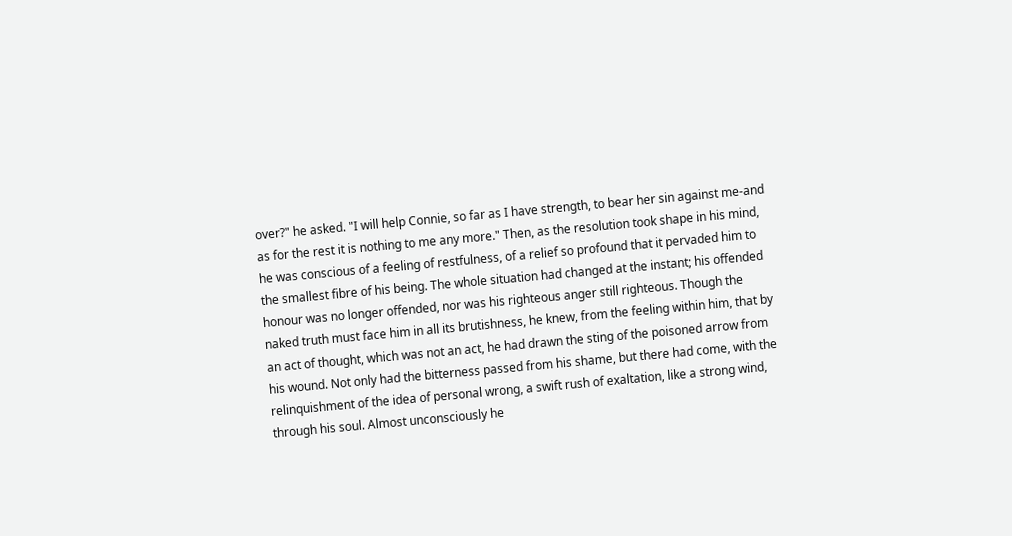over?" he asked. "I will help Connie, so far as I have strength, to bear her sin against me-and as for the rest it is nothing to me any more." Then, as the resolution took shape in his mind, he was conscious of a feeling of restfulness, of a relief so profound that it pervaded him to the smallest fibre of his being. The whole situation had changed at the instant; his offended honour was no longer offended, nor was his righteous anger still righteous. Though the naked truth must face him in all its brutishness, he knew, from the feeling within him, that by an act of thought, which was not an act, he had drawn the sting of the poisoned arrow from his wound. Not only had the bitterness passed from his shame, but there had come, with the relinquishment of the idea of personal wrong, a swift rush of exaltation, like a strong wind, through his soul. Almost unconsciously he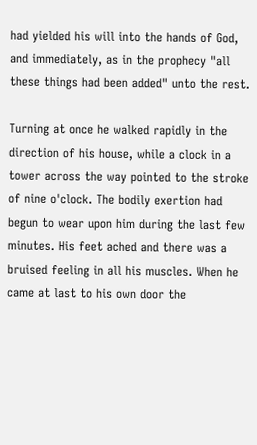had yielded his will into the hands of God, and immediately, as in the prophecy "all these things had been added" unto the rest.

Turning at once he walked rapidly in the direction of his house, while a clock in a tower across the way pointed to the stroke of nine o'clock. The bodily exertion had begun to wear upon him during the last few minutes. His feet ached and there was a bruised feeling in all his muscles. When he came at last to his own door the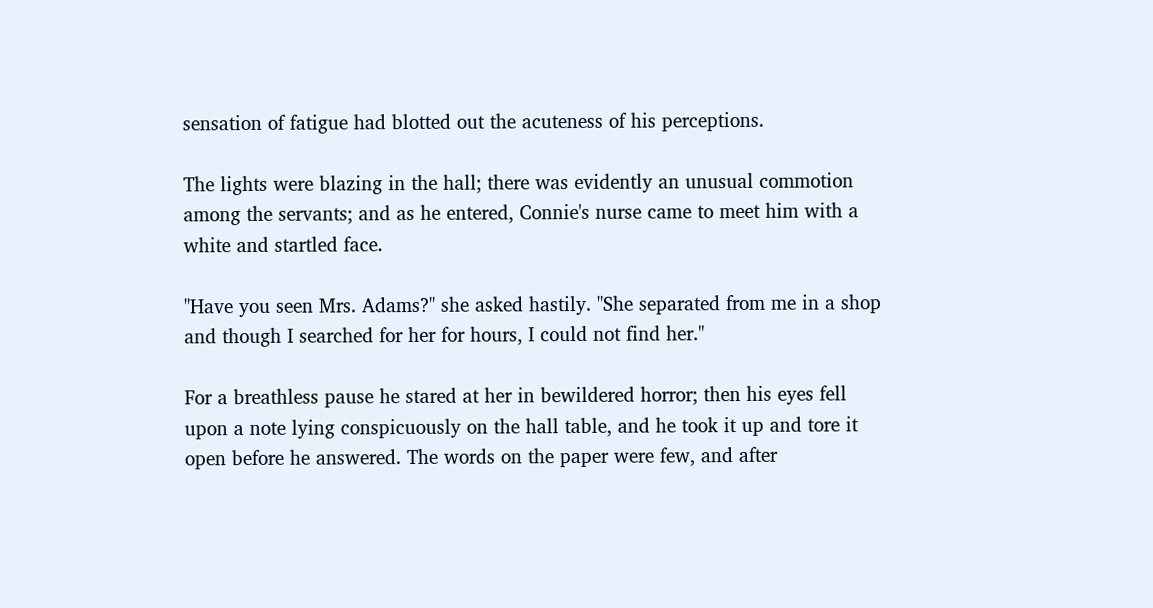sensation of fatigue had blotted out the acuteness of his perceptions.

The lights were blazing in the hall; there was evidently an unusual commotion among the servants; and as he entered, Connie's nurse came to meet him with a white and startled face.

"Have you seen Mrs. Adams?" she asked hastily. "She separated from me in a shop and though I searched for her for hours, I could not find her."

For a breathless pause he stared at her in bewildered horror; then his eyes fell upon a note lying conspicuously on the hall table, and he took it up and tore it open before he answered. The words on the paper were few, and after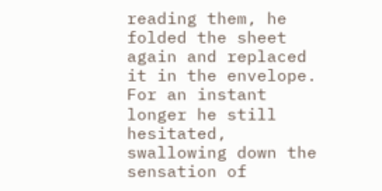reading them, he folded the sheet again and replaced it in the envelope. For an instant longer he still hesitated, swallowing down the sensation of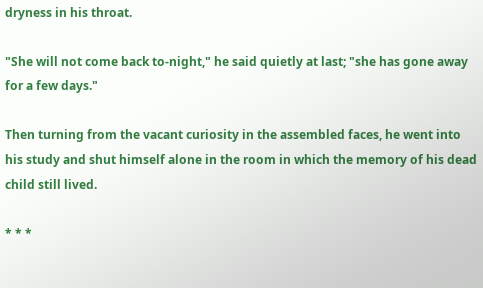dryness in his throat.

"She will not come back to-night," he said quietly at last; "she has gone away for a few days."

Then turning from the vacant curiosity in the assembled faces, he went into his study and shut himself alone in the room in which the memory of his dead child still lived.

* * *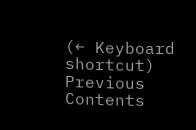(← Keyboard shortcut) Previous Contents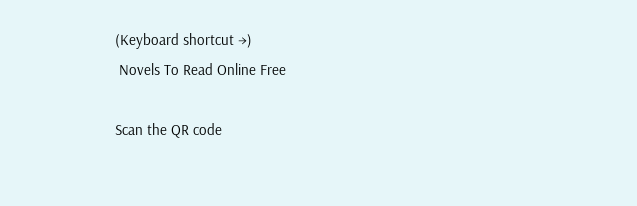(Keyboard shortcut →)
 Novels To Read Online Free

Scan the QR code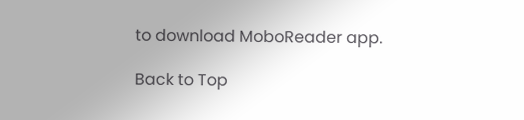to download MoboReader app.

Back to Top